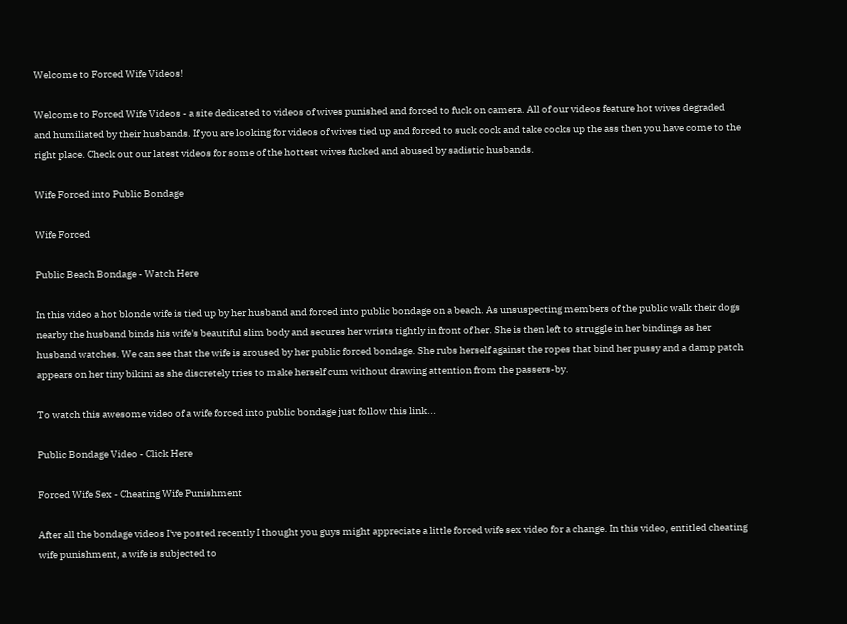Welcome to Forced Wife Videos!

Welcome to Forced Wife Videos - a site dedicated to videos of wives punished and forced to fuck on camera. All of our videos feature hot wives degraded and humiliated by their husbands. If you are looking for videos of wives tied up and forced to suck cock and take cocks up the ass then you have come to the right place. Check out our latest videos for some of the hottest wives fucked and abused by sadistic husbands.

Wife Forced into Public Bondage

Wife Forced

Public Beach Bondage - Watch Here

In this video a hot blonde wife is tied up by her husband and forced into public bondage on a beach. As unsuspecting members of the public walk their dogs nearby the husband binds his wife's beautiful slim body and secures her wrists tightly in front of her. She is then left to struggle in her bindings as her husband watches. We can see that the wife is aroused by her public forced bondage. She rubs herself against the ropes that bind her pussy and a damp patch appears on her tiny bikini as she discretely tries to make herself cum without drawing attention from the passers-by.

To watch this awesome video of a wife forced into public bondage just follow this link...

Public Bondage Video - Click Here

Forced Wife Sex - Cheating Wife Punishment

After all the bondage videos I've posted recently I thought you guys might appreciate a little forced wife sex video for a change. In this video, entitled cheating wife punishment, a wife is subjected to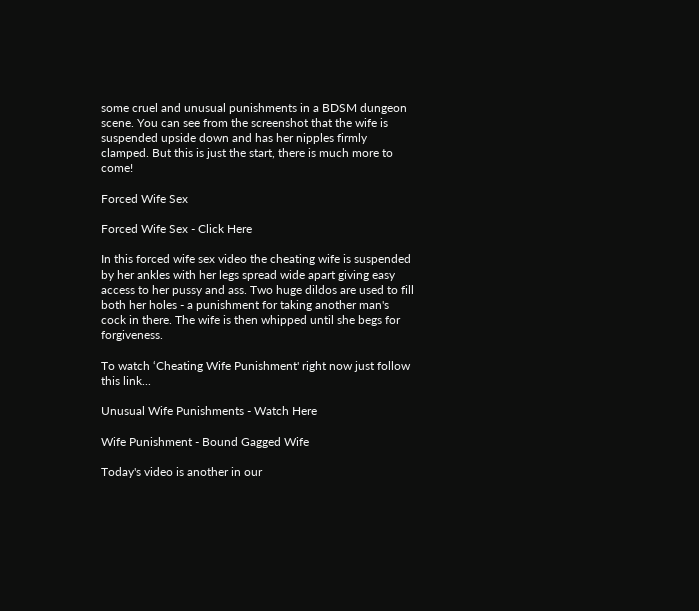some cruel and unusual punishments in a BDSM dungeon scene. You can see from the screenshot that the wife is suspended upside down and has her nipples firmly clamped. But this is just the start, there is much more to come!

Forced Wife Sex

Forced Wife Sex - Click Here

In this forced wife sex video the cheating wife is suspended by her ankles with her legs spread wide apart giving easy access to her pussy and ass. Two huge dildos are used to fill both her holes - a punishment for taking another man's cock in there. The wife is then whipped until she begs for forgiveness.

To watch ‘Cheating Wife Punishment' right now just follow this link...

Unusual Wife Punishments - Watch Here

Wife Punishment - Bound Gagged Wife

Today's video is another in our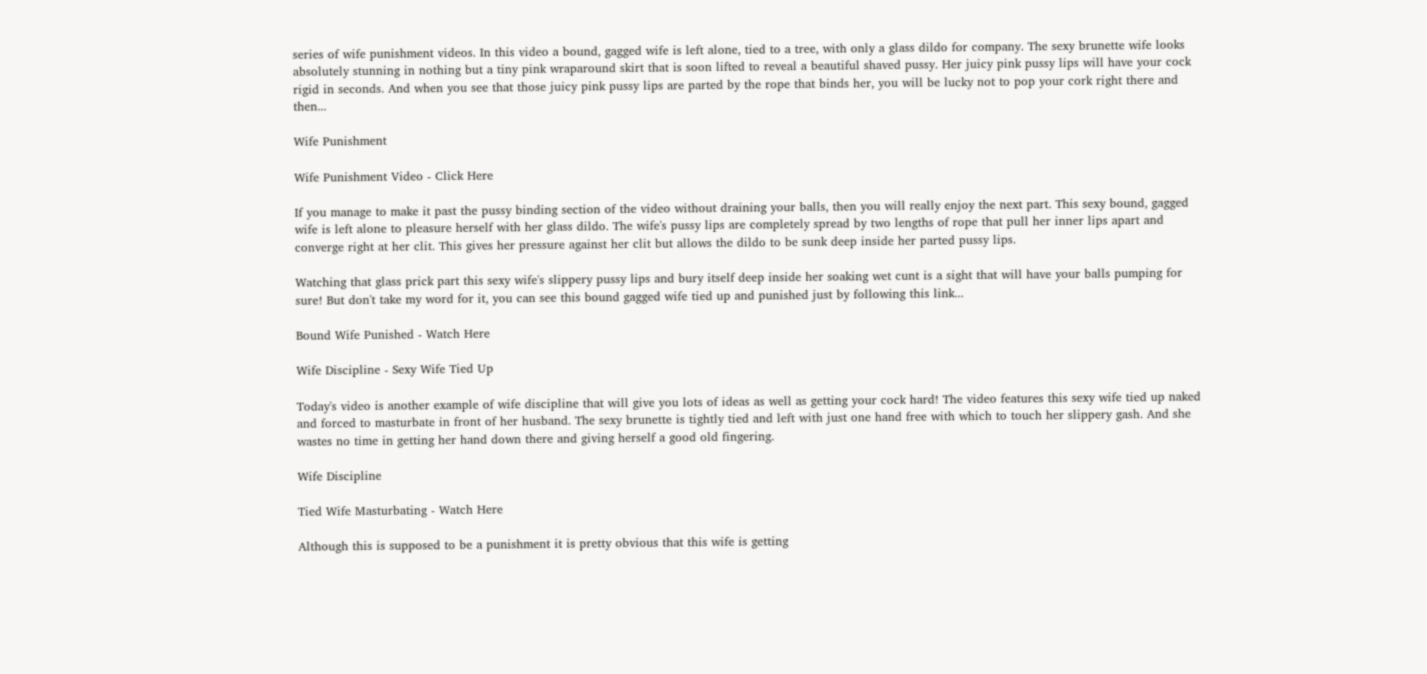series of wife punishment videos. In this video a bound, gagged wife is left alone, tied to a tree, with only a glass dildo for company. The sexy brunette wife looks absolutely stunning in nothing but a tiny pink wraparound skirt that is soon lifted to reveal a beautiful shaved pussy. Her juicy pink pussy lips will have your cock rigid in seconds. And when you see that those juicy pink pussy lips are parted by the rope that binds her, you will be lucky not to pop your cork right there and then...

Wife Punishment

Wife Punishment Video - Click Here

If you manage to make it past the pussy binding section of the video without draining your balls, then you will really enjoy the next part. This sexy bound, gagged wife is left alone to pleasure herself with her glass dildo. The wife's pussy lips are completely spread by two lengths of rope that pull her inner lips apart and converge right at her clit. This gives her pressure against her clit but allows the dildo to be sunk deep inside her parted pussy lips.

Watching that glass prick part this sexy wife's slippery pussy lips and bury itself deep inside her soaking wet cunt is a sight that will have your balls pumping for sure! But don't take my word for it, you can see this bound gagged wife tied up and punished just by following this link...

Bound Wife Punished - Watch Here

Wife Discipline - Sexy Wife Tied Up

Today's video is another example of wife discipline that will give you lots of ideas as well as getting your cock hard! The video features this sexy wife tied up naked and forced to masturbate in front of her husband. The sexy brunette is tightly tied and left with just one hand free with which to touch her slippery gash. And she wastes no time in getting her hand down there and giving herself a good old fingering.

Wife Discipline

Tied Wife Masturbating - Watch Here

Although this is supposed to be a punishment it is pretty obvious that this wife is getting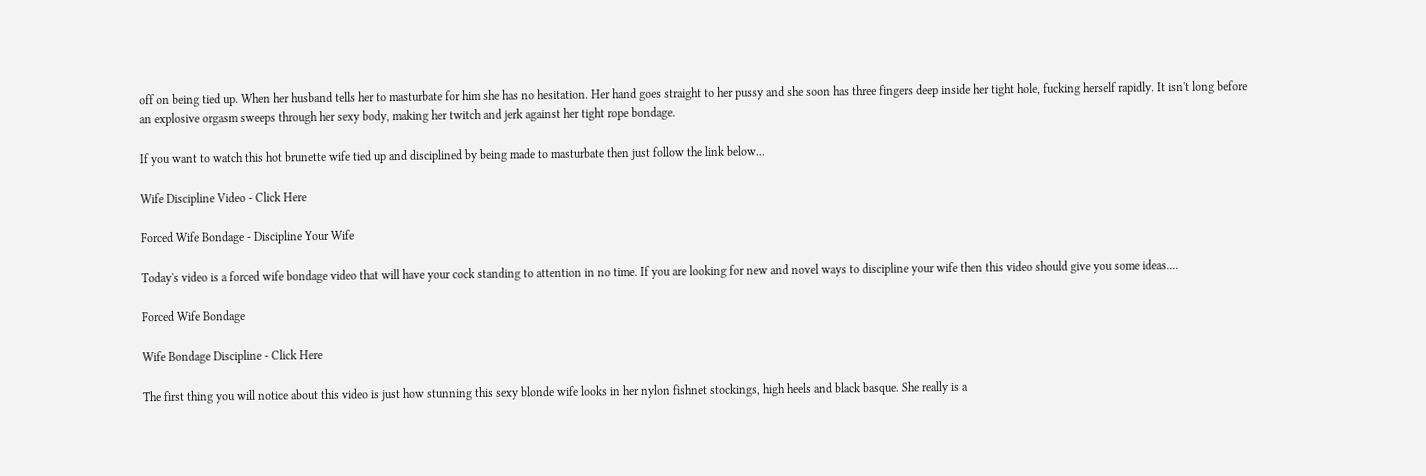off on being tied up. When her husband tells her to masturbate for him she has no hesitation. Her hand goes straight to her pussy and she soon has three fingers deep inside her tight hole, fucking herself rapidly. It isn't long before an explosive orgasm sweeps through her sexy body, making her twitch and jerk against her tight rope bondage.

If you want to watch this hot brunette wife tied up and disciplined by being made to masturbate then just follow the link below...

Wife Discipline Video - Click Here

Forced Wife Bondage - Discipline Your Wife

Today's video is a forced wife bondage video that will have your cock standing to attention in no time. If you are looking for new and novel ways to discipline your wife then this video should give you some ideas....

Forced Wife Bondage

Wife Bondage Discipline - Click Here

The first thing you will notice about this video is just how stunning this sexy blonde wife looks in her nylon fishnet stockings, high heels and black basque. She really is a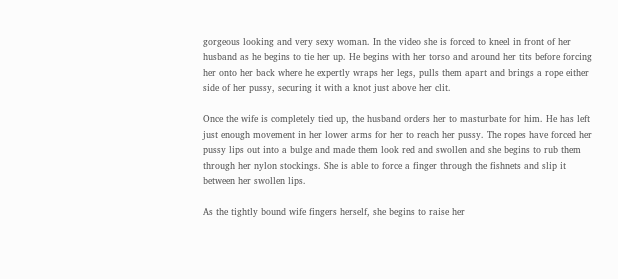gorgeous looking and very sexy woman. In the video she is forced to kneel in front of her husband as he begins to tie her up. He begins with her torso and around her tits before forcing her onto her back where he expertly wraps her legs, pulls them apart and brings a rope either side of her pussy, securing it with a knot just above her clit.

Once the wife is completely tied up, the husband orders her to masturbate for him. He has left just enough movement in her lower arms for her to reach her pussy. The ropes have forced her pussy lips out into a bulge and made them look red and swollen and she begins to rub them through her nylon stockings. She is able to force a finger through the fishnets and slip it between her swollen lips.

As the tightly bound wife fingers herself, she begins to raise her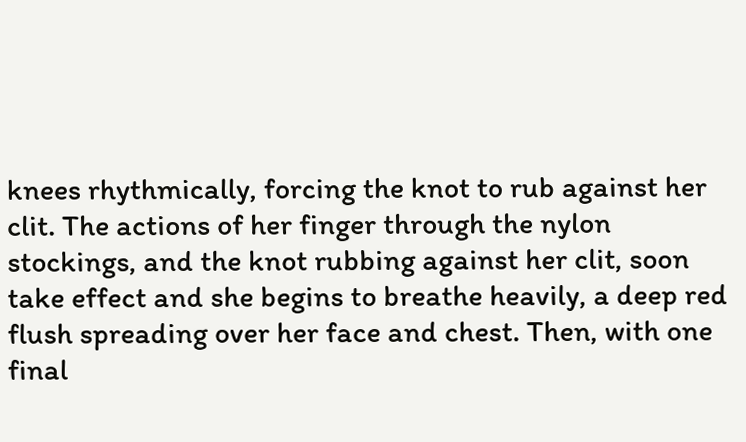knees rhythmically, forcing the knot to rub against her clit. The actions of her finger through the nylon stockings, and the knot rubbing against her clit, soon take effect and she begins to breathe heavily, a deep red flush spreading over her face and chest. Then, with one final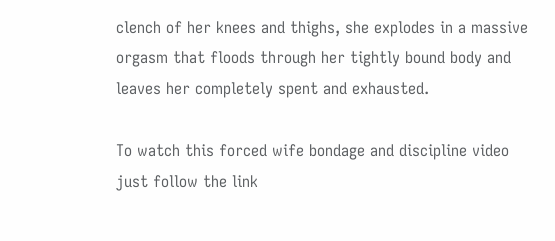clench of her knees and thighs, she explodes in a massive orgasm that floods through her tightly bound body and leaves her completely spent and exhausted.

To watch this forced wife bondage and discipline video just follow the link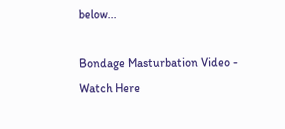below...

Bondage Masturbation Video - Watch Here